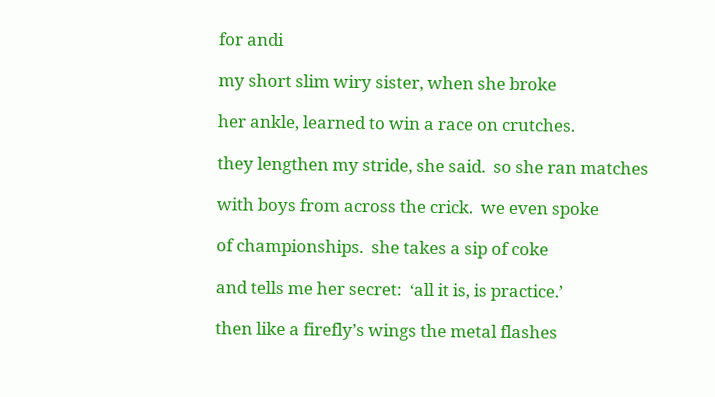for andi

my short slim wiry sister, when she broke

her ankle, learned to win a race on crutches.

they lengthen my stride, she said.  so she ran matches

with boys from across the crick.  we even spoke

of championships.  she takes a sip of coke

and tells me her secret:  ‘all it is, is practice.’

then like a firefly’s wings the metal flashes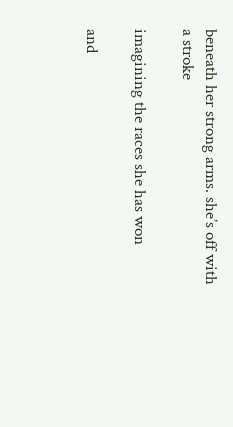beneath her strong arms. she’s off with a stroke

imagining the races she has won

and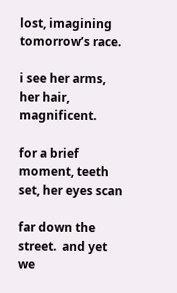lost, imagining tomorrow’s race.

i see her arms, her hair, magnificent.

for a brief moment, teeth set, her eyes scan

far down the street.  and yet we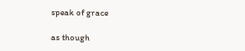speak of grace

as though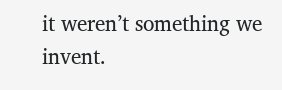it weren’t something we invent.